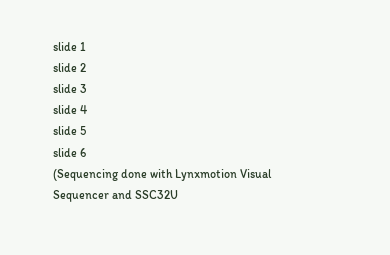slide 1
slide 2
slide 3
slide 4
slide 5
slide 6
(Sequencing done with Lynxmotion Visual Sequencer and SSC32U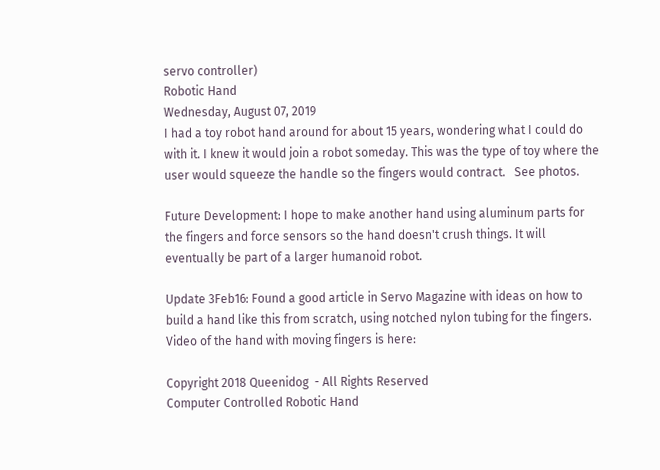servo controller)
Robotic Hand
Wednesday, August 07, 2019
I had a toy robot hand around for about 15 years, wondering what I could do with it. I knew it would join a robot someday. This was the type of toy where the user would squeeze the handle so the fingers would contract.   See photos.

Future Development: I hope to make another hand using aluminum parts for the fingers and force sensors so the hand doesn't crush things. It will eventually be part of a larger humanoid robot.

Update 3Feb16: Found a good article in Servo Magazine with ideas on how to build a hand like this from scratch, using notched nylon tubing for the fingers. Video of the hand with moving fingers is here:

Copyright 2018 Queenidog  - All Rights Reserved
Computer Controlled Robotic Hand